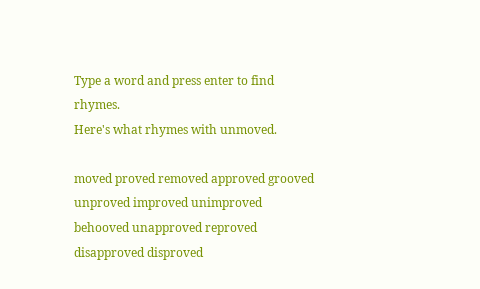Type a word and press enter to find rhymes.
Here's what rhymes with unmoved.

moved proved removed approved grooved unproved improved unimproved behooved unapproved reproved disapproved disproved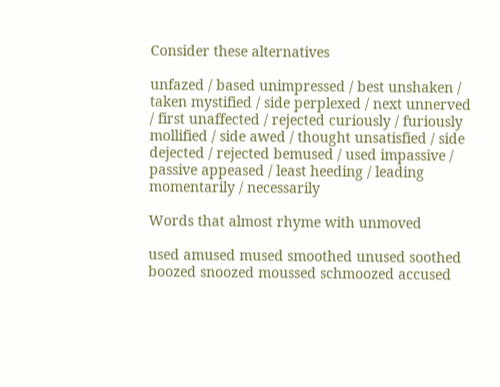Consider these alternatives

unfazed / based unimpressed / best unshaken / taken mystified / side perplexed / next unnerved / first unaffected / rejected curiously / furiously mollified / side awed / thought unsatisfied / side dejected / rejected bemused / used impassive / passive appeased / least heeding / leading momentarily / necessarily

Words that almost rhyme with unmoved

used amused mused smoothed unused soothed boozed snoozed moussed schmoozed accused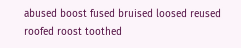abused boost fused bruised loosed reused roofed roost toothed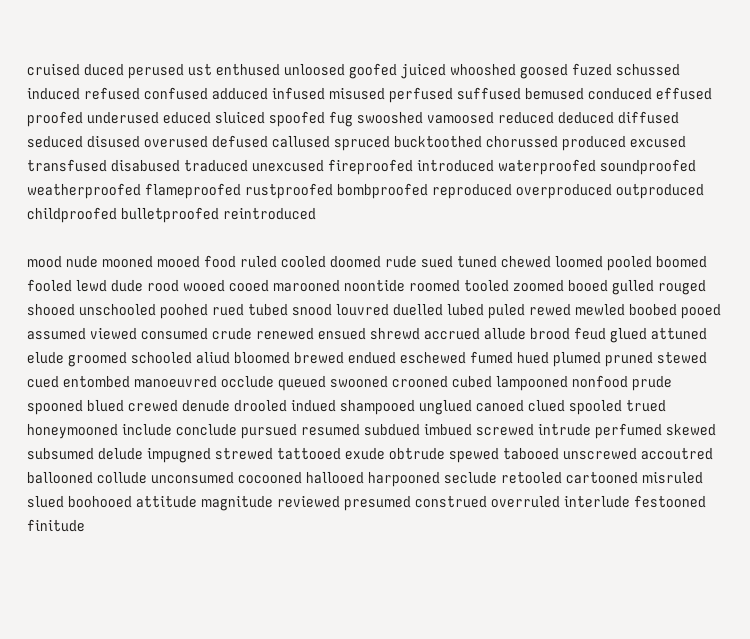cruised duced perused ust enthused unloosed goofed juiced whooshed goosed fuzed schussed induced refused confused adduced infused misused perfused suffused bemused conduced effused proofed underused educed sluiced spoofed fug swooshed vamoosed reduced deduced diffused seduced disused overused defused callused spruced bucktoothed chorussed produced excused transfused disabused traduced unexcused fireproofed introduced waterproofed soundproofed weatherproofed flameproofed rustproofed bombproofed reproduced overproduced outproduced childproofed bulletproofed reintroduced

mood nude mooned mooed food ruled cooled doomed rude sued tuned chewed loomed pooled boomed fooled lewd dude rood wooed cooed marooned noontide roomed tooled zoomed booed gulled rouged shooed unschooled poohed rued tubed snood louvred duelled lubed puled rewed mewled boobed pooed assumed viewed consumed crude renewed ensued shrewd accrued allude brood feud glued attuned elude groomed schooled aliud bloomed brewed endued eschewed fumed hued plumed pruned stewed cued entombed manoeuvred occlude queued swooned crooned cubed lampooned nonfood prude spooned blued crewed denude drooled indued shampooed unglued canoed clued spooled trued honeymooned include conclude pursued resumed subdued imbued screwed intrude perfumed skewed subsumed delude impugned strewed tattooed exude obtrude spewed tabooed unscrewed accoutred ballooned collude unconsumed cocooned hallooed harpooned seclude retooled cartooned misruled slued boohooed attitude magnitude reviewed presumed construed overruled interlude festooned finitude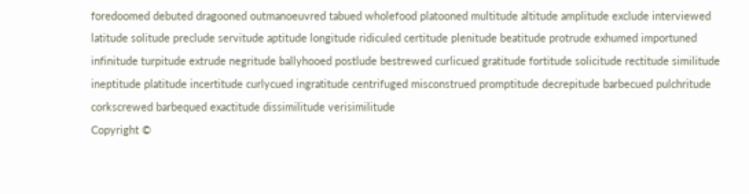foredoomed debuted dragooned outmanoeuvred tabued wholefood platooned multitude altitude amplitude exclude interviewed latitude solitude preclude servitude aptitude longitude ridiculed certitude plenitude beatitude protrude exhumed importuned infinitude turpitude extrude negritude ballyhooed postlude bestrewed curlicued gratitude fortitude solicitude rectitude similitude ineptitude platitude incertitude curlycued ingratitude centrifuged misconstrued promptitude decrepitude barbecued pulchritude corkscrewed barbequed exactitude dissimilitude verisimilitude
Copyright ©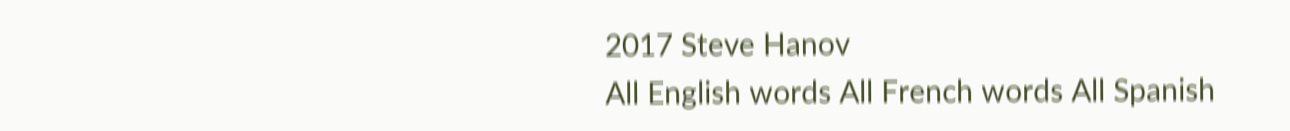2017 Steve Hanov
All English words All French words All Spanish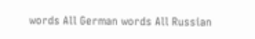words All German words All Russian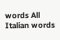words All Italian words